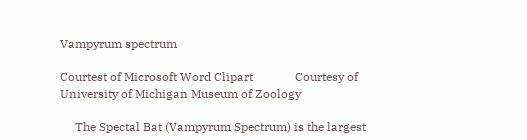Vampyrum spectrum

Courtest of Microsoft Word Clipart              Courtesy of University of Michigan Museum of Zoology

     The Spectal Bat (Vampyrum Spectrum) is the largest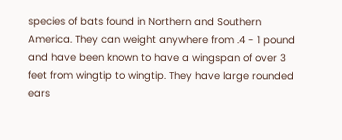species of bats found in Northern and Southern America. They can weight anywhere from .4 - 1 pound and have been known to have a wingspan of over 3 feet from wingtip to wingtip. They have large rounded ears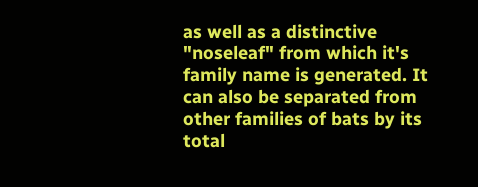as well as a distinctive "noseleaf" from which it's family name is generated. It can also be separated from other families of bats by its total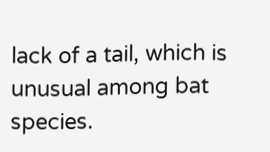lack of a tail, which is unusual among bat species.